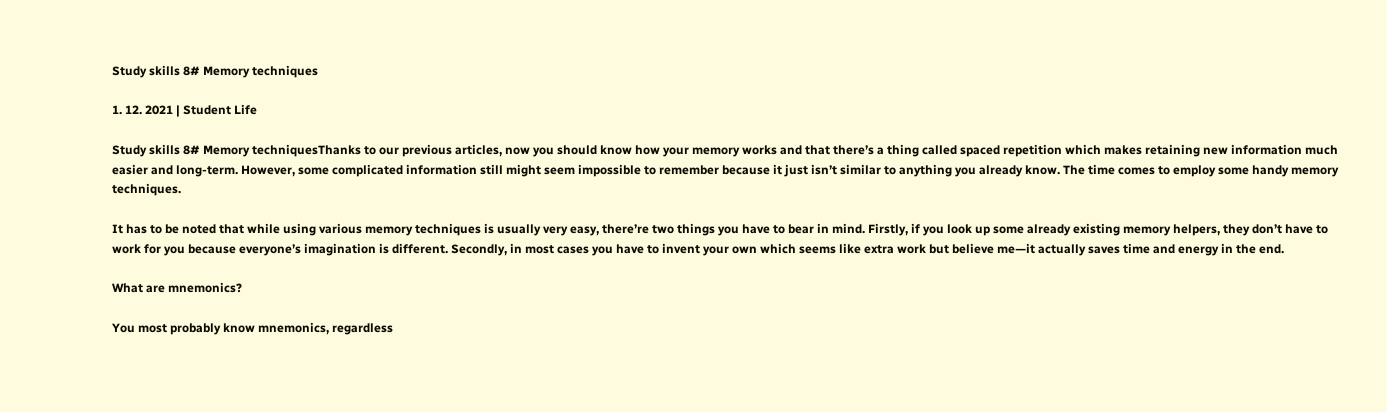Study skills 8# Memory techniques

1. 12. 2021 | Student Life

Study skills 8# Memory techniquesThanks to our previous articles, now you should know how your memory works and that there’s a thing called spaced repetition which makes retaining new information much easier and long-term. However, some complicated information still might seem impossible to remember because it just isn’t similar to anything you already know. The time comes to employ some handy memory techniques.

It has to be noted that while using various memory techniques is usually very easy, there’re two things you have to bear in mind. Firstly, if you look up some already existing memory helpers, they don’t have to work for you because everyone’s imagination is different. Secondly, in most cases you have to invent your own which seems like extra work but believe me—it actually saves time and energy in the end.

What are mnemonics?

You most probably know mnemonics, regardless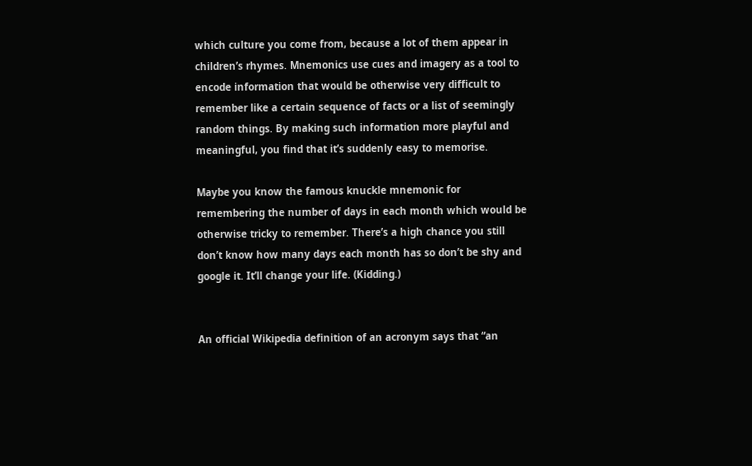which culture you come from, because a lot of them appear in children’s rhymes. Mnemonics use cues and imagery as a tool to encode information that would be otherwise very difficult to remember like a certain sequence of facts or a list of seemingly random things. By making such information more playful and meaningful, you find that it’s suddenly easy to memorise.

Maybe you know the famous knuckle mnemonic for remembering the number of days in each month which would be otherwise tricky to remember. There’s a high chance you still don’t know how many days each month has so don’t be shy and google it. It’ll change your life. (Kidding.)


An official Wikipedia definition of an acronym says that “an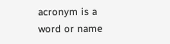acronym is a word or name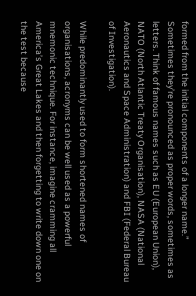formed from the initial components of a longer name.” Sometimes they’re pronounced as proper words, sometimes as letters. Think of famous names such as EU (European Union), NATO (North Atlantic Treaty Organisation), NASA (National Aeronautics and Space Administration) and FBI (Federal Bureau of Investigation).

While predominantly used to form shortened names of organisations, acronyms can be well used as a powerful mnemonic technique. For instance, imagine cramming all America’s Great Lakes and then forgetting to write down one on the test because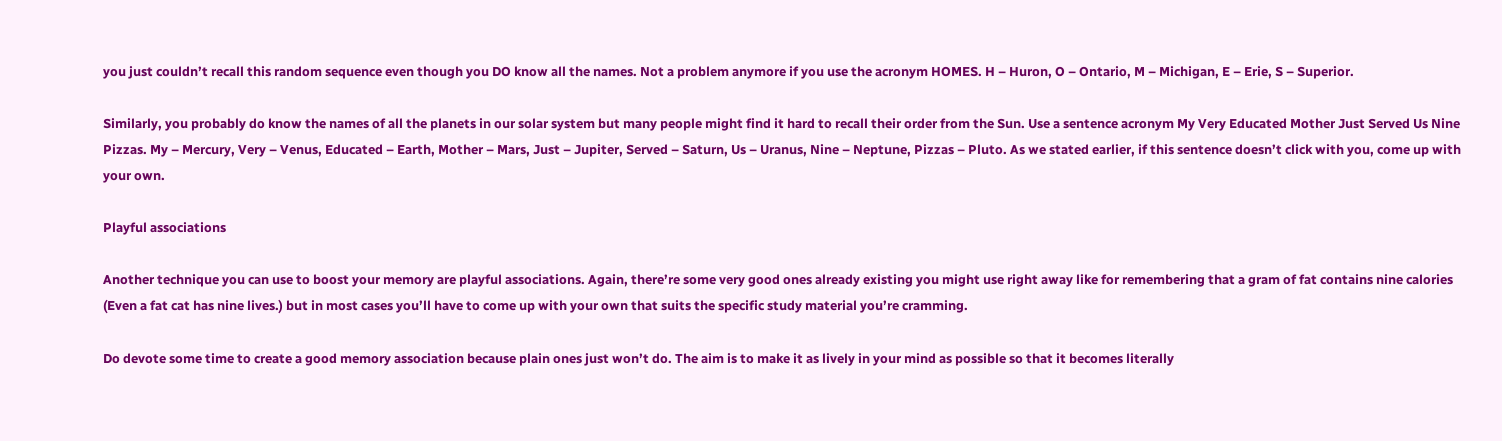you just couldn’t recall this random sequence even though you DO know all the names. Not a problem anymore if you use the acronym HOMES. H – Huron, O – Ontario, M – Michigan, E – Erie, S – Superior.

Similarly, you probably do know the names of all the planets in our solar system but many people might find it hard to recall their order from the Sun. Use a sentence acronym My Very Educated Mother Just Served Us Nine Pizzas. My – Mercury, Very – Venus, Educated – Earth, Mother – Mars, Just – Jupiter, Served – Saturn, Us – Uranus, Nine – Neptune, Pizzas – Pluto. As we stated earlier, if this sentence doesn’t click with you, come up with your own.

Playful associations

Another technique you can use to boost your memory are playful associations. Again, there’re some very good ones already existing you might use right away like for remembering that a gram of fat contains nine calories (Even a fat cat has nine lives.) but in most cases you’ll have to come up with your own that suits the specific study material you’re cramming.

Do devote some time to create a good memory association because plain ones just won’t do. The aim is to make it as lively in your mind as possible so that it becomes literally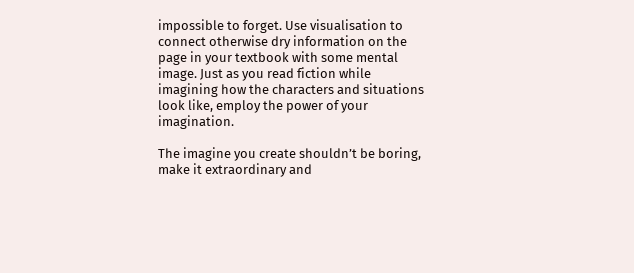impossible to forget. Use visualisation to connect otherwise dry information on the page in your textbook with some mental image. Just as you read fiction while imagining how the characters and situations look like, employ the power of your imagination.

The imagine you create shouldn’t be boring, make it extraordinary and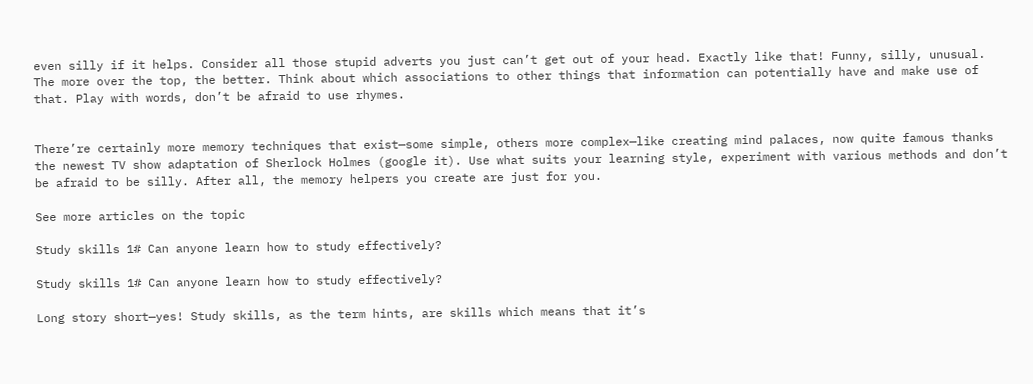even silly if it helps. Consider all those stupid adverts you just can’t get out of your head. Exactly like that! Funny, silly, unusual. The more over the top, the better. Think about which associations to other things that information can potentially have and make use of that. Play with words, don’t be afraid to use rhymes.


There’re certainly more memory techniques that exist—some simple, others more complex—like creating mind palaces, now quite famous thanks the newest TV show adaptation of Sherlock Holmes (google it). Use what suits your learning style, experiment with various methods and don’t be afraid to be silly. After all, the memory helpers you create are just for you.

See more articles on the topic

Study skills 1# Can anyone learn how to study effectively?

Study skills 1# Can anyone learn how to study effectively?

Long story short—yes! Study skills, as the term hints, are skills which means that it’s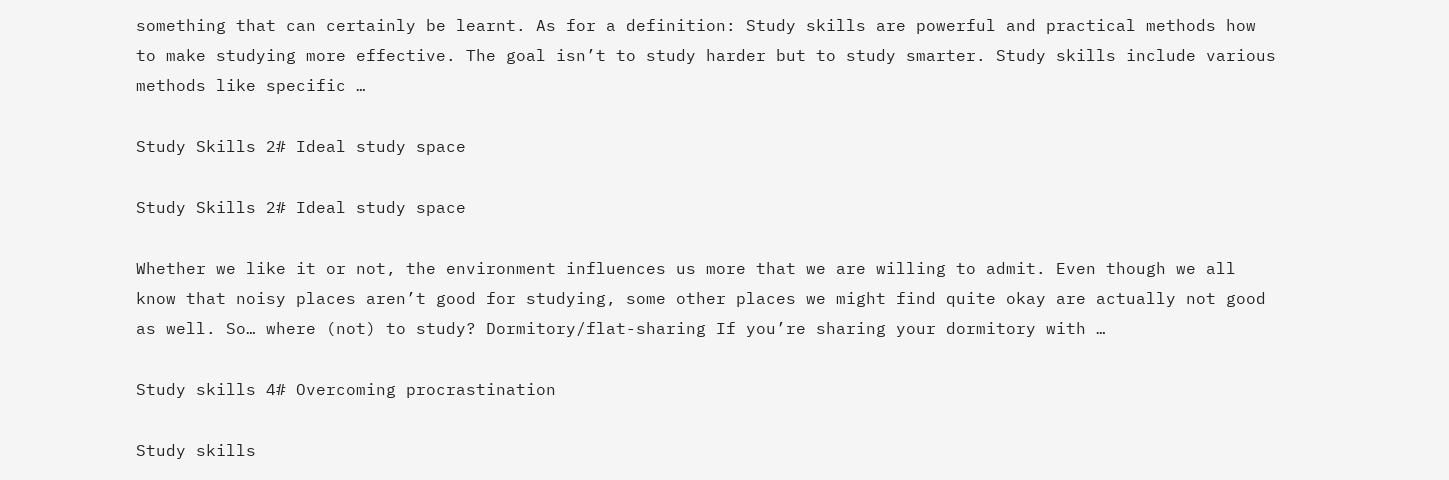something that can certainly be learnt. As for a definition: Study skills are powerful and practical methods how to make studying more effective. The goal isn’t to study harder but to study smarter. Study skills include various methods like specific …

Study Skills 2# Ideal study space

Study Skills 2# Ideal study space

Whether we like it or not, the environment influences us more that we are willing to admit. Even though we all know that noisy places aren’t good for studying, some other places we might find quite okay are actually not good as well. So… where (not) to study? Dormitory/flat-sharing If you’re sharing your dormitory with …

Study skills 4# Overcoming procrastination

Study skills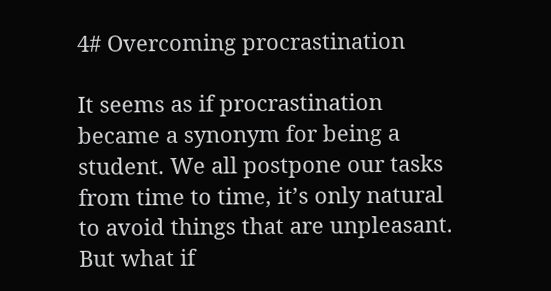4# Overcoming procrastination

It seems as if procrastination became a synonym for being a student. We all postpone our tasks from time to time, it’s only natural to avoid things that are unpleasant. But what if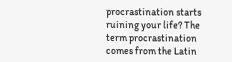procrastination starts ruining your life? The term procrastination comes from the Latin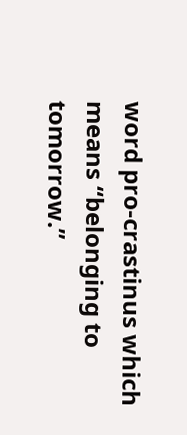word pro-crastinus which means “belonging to tomorrow.”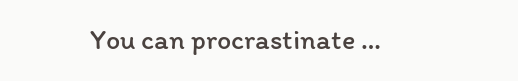You can procrastinate …